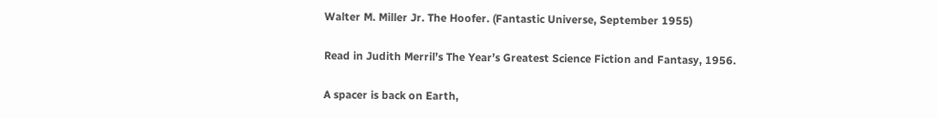Walter M. Miller Jr. The Hoofer. (Fantastic Universe, September 1955)

Read in Judith Merril’s The Year’s Greatest Science Fiction and Fantasy, 1956.

A spacer is back on Earth,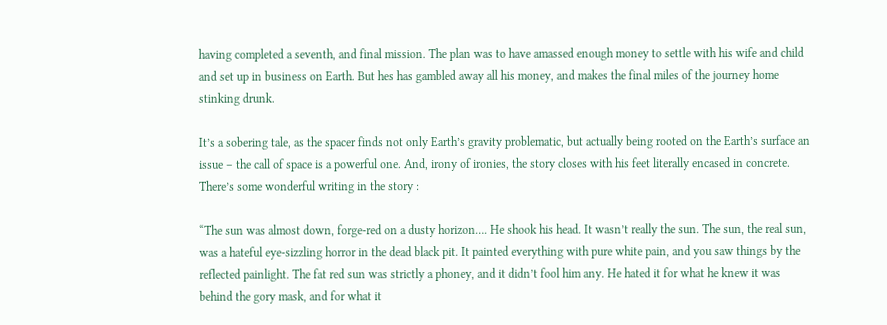having completed a seventh, and final mission. The plan was to have amassed enough money to settle with his wife and child and set up in business on Earth. But hes has gambled away all his money, and makes the final miles of the journey home stinking drunk.

It’s a sobering tale, as the spacer finds not only Earth’s gravity problematic, but actually being rooted on the Earth’s surface an issue – the call of space is a powerful one. And, irony of ironies, the story closes with his feet literally encased in concrete. There’s some wonderful writing in the story :

“The sun was almost down, forge-red on a dusty horizon…. He shook his head. It wasn’t really the sun. The sun, the real sun, was a hateful eye-sizzling horror in the dead black pit. It painted everything with pure white pain, and you saw things by the reflected painlight. The fat red sun was strictly a phoney, and it didn’t fool him any. He hated it for what he knew it was behind the gory mask, and for what it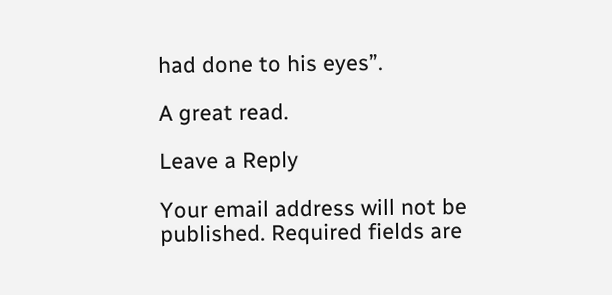had done to his eyes”.

A great read.

Leave a Reply

Your email address will not be published. Required fields are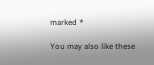marked *

You may also like these